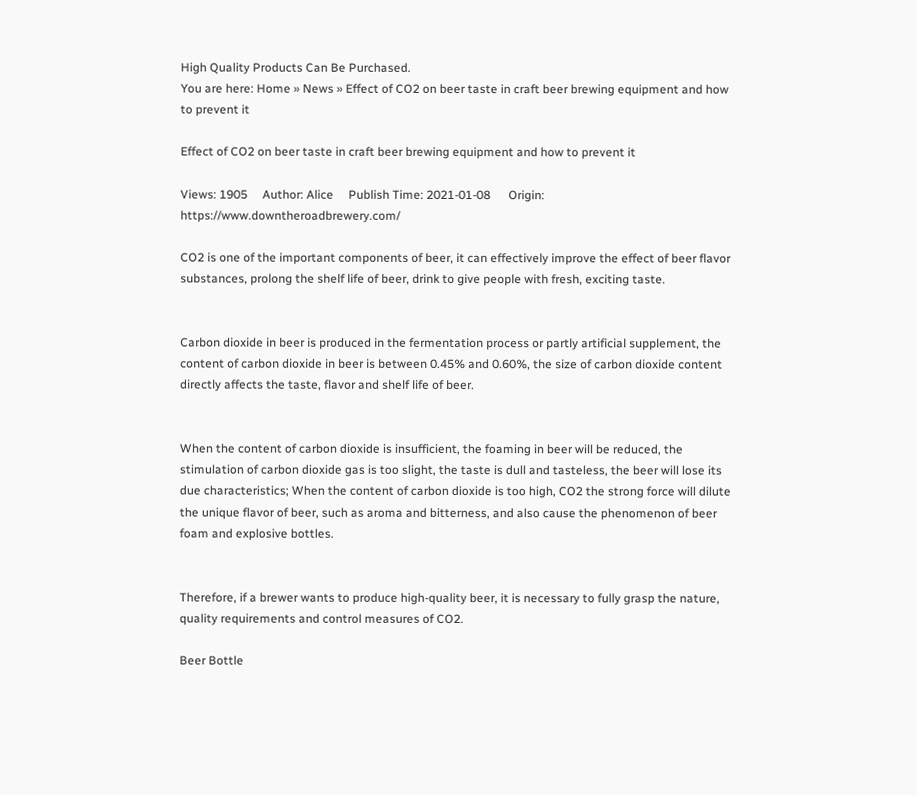High Quality Products Can Be Purchased.
You are here: Home » News » Effect of CO2 on beer taste in craft beer brewing equipment and how to prevent it

Effect of CO2 on beer taste in craft beer brewing equipment and how to prevent it

Views: 1905     Author: Alice     Publish Time: 2021-01-08      Origin: https://www.downtheroadbrewery.com/

CO2 is one of the important components of beer, it can effectively improve the effect of beer flavor substances, prolong the shelf life of beer, drink to give people with fresh, exciting taste.


Carbon dioxide in beer is produced in the fermentation process or partly artificial supplement, the content of carbon dioxide in beer is between 0.45% and 0.60%, the size of carbon dioxide content directly affects the taste, flavor and shelf life of beer.


When the content of carbon dioxide is insufficient, the foaming in beer will be reduced, the stimulation of carbon dioxide gas is too slight, the taste is dull and tasteless, the beer will lose its due characteristics; When the content of carbon dioxide is too high, CO2 the strong force will dilute the unique flavor of beer, such as aroma and bitterness, and also cause the phenomenon of beer foam and explosive bottles.


Therefore, if a brewer wants to produce high-quality beer, it is necessary to fully grasp the nature, quality requirements and control measures of CO2.

Beer Bottle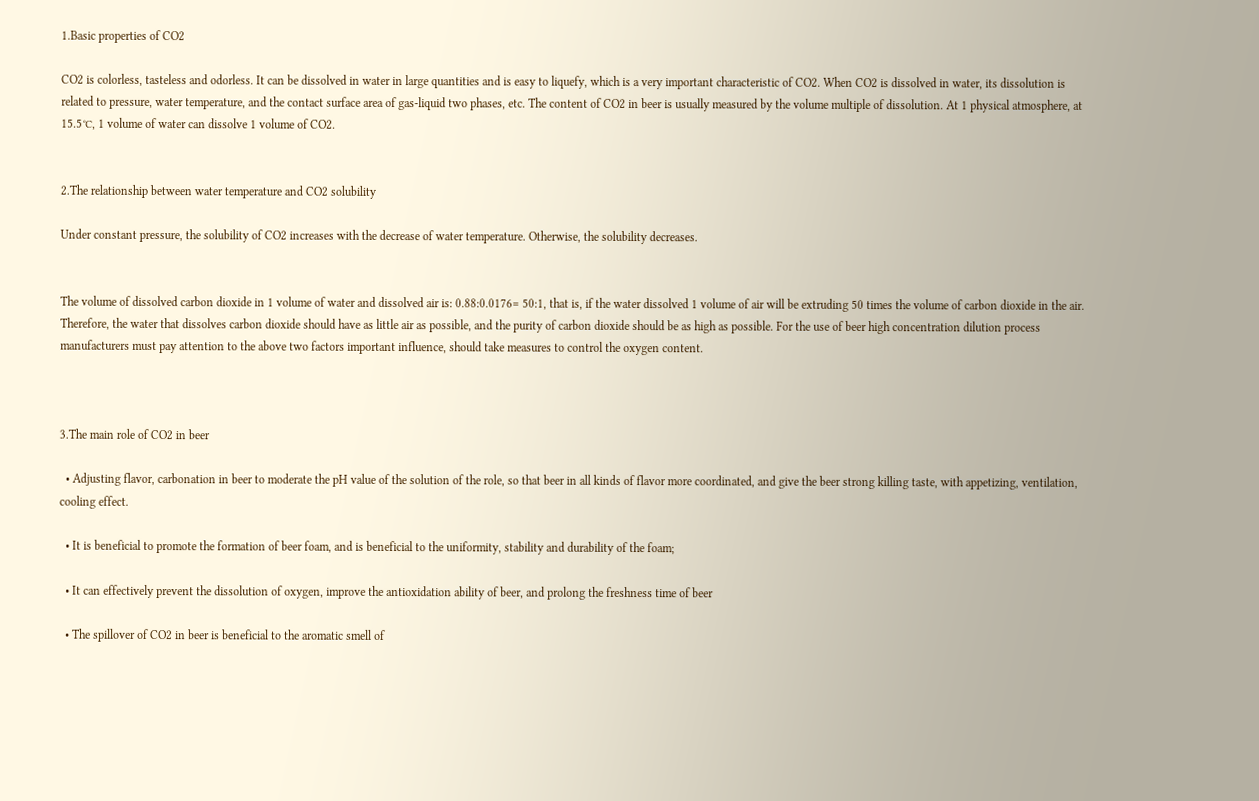1.Basic properties of CO2

CO2 is colorless, tasteless and odorless. It can be dissolved in water in large quantities and is easy to liquefy, which is a very important characteristic of CO2. When CO2 is dissolved in water, its dissolution is related to pressure, water temperature, and the contact surface area of gas-liquid two phases, etc. The content of CO2 in beer is usually measured by the volume multiple of dissolution. At 1 physical atmosphere, at 15.5℃, 1 volume of water can dissolve 1 volume of CO2.


2.The relationship between water temperature and CO2 solubility

Under constant pressure, the solubility of CO2 increases with the decrease of water temperature. Otherwise, the solubility decreases.


The volume of dissolved carbon dioxide in 1 volume of water and dissolved air is: 0.88:0.0176= 50:1, that is, if the water dissolved 1 volume of air will be extruding 50 times the volume of carbon dioxide in the air. Therefore, the water that dissolves carbon dioxide should have as little air as possible, and the purity of carbon dioxide should be as high as possible. For the use of beer high concentration dilution process manufacturers must pay attention to the above two factors important influence, should take measures to control the oxygen content.



3.The main role of CO2 in beer

  • Adjusting flavor, carbonation in beer to moderate the pH value of the solution of the role, so that beer in all kinds of flavor more coordinated, and give the beer strong killing taste, with appetizing, ventilation, cooling effect.

  • It is beneficial to promote the formation of beer foam, and is beneficial to the uniformity, stability and durability of the foam;

  • It can effectively prevent the dissolution of oxygen, improve the antioxidation ability of beer, and prolong the freshness time of beer

  • The spillover of CO2 in beer is beneficial to the aromatic smell of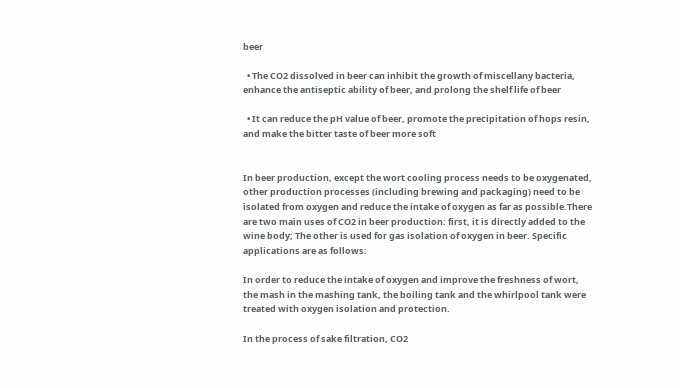beer

  • The CO2 dissolved in beer can inhibit the growth of miscellany bacteria, enhance the antiseptic ability of beer, and prolong the shelf life of beer

  • It can reduce the pH value of beer, promote the precipitation of hops resin, and make the bitter taste of beer more soft


In beer production, except the wort cooling process needs to be oxygenated, other production processes (including brewing and packaging) need to be isolated from oxygen and reduce the intake of oxygen as far as possible.There are two main uses of CO2 in beer production: first, it is directly added to the wine body; The other is used for gas isolation of oxygen in beer. Specific applications are as follows:

In order to reduce the intake of oxygen and improve the freshness of wort, the mash in the mashing tank, the boiling tank and the whirlpool tank were treated with oxygen isolation and protection.

In the process of sake filtration, CO2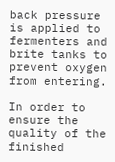back pressure is applied to fermenters and brite tanks to prevent oxygen from entering.

In order to ensure the quality of the finished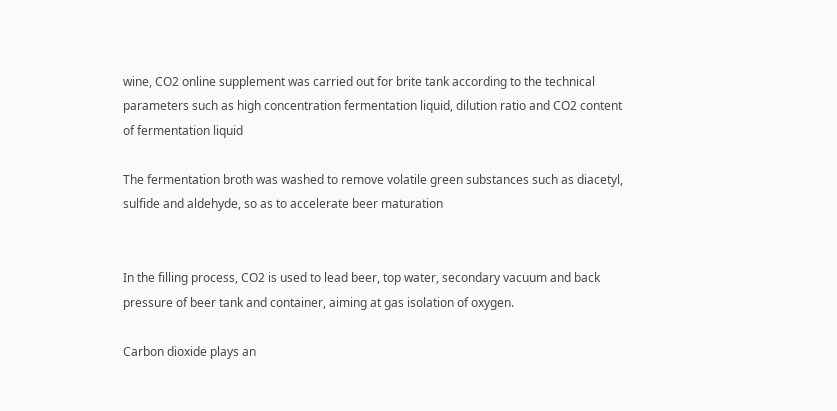wine, CO2 online supplement was carried out for brite tank according to the technical parameters such as high concentration fermentation liquid, dilution ratio and CO2 content of fermentation liquid

The fermentation broth was washed to remove volatile green substances such as diacetyl, sulfide and aldehyde, so as to accelerate beer maturation


In the filling process, CO2 is used to lead beer, top water, secondary vacuum and back pressure of beer tank and container, aiming at gas isolation of oxygen.

Carbon dioxide plays an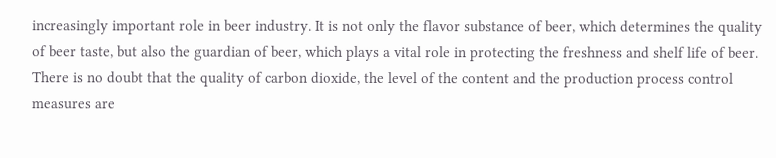increasingly important role in beer industry. It is not only the flavor substance of beer, which determines the quality of beer taste, but also the guardian of beer, which plays a vital role in protecting the freshness and shelf life of beer. There is no doubt that the quality of carbon dioxide, the level of the content and the production process control measures are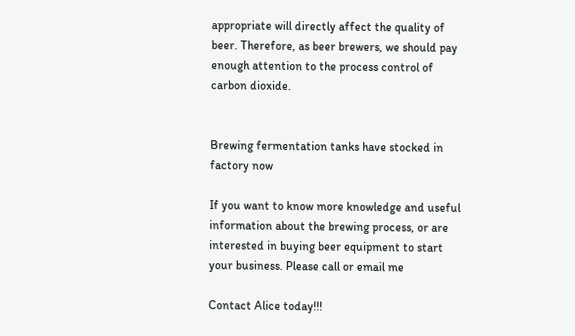appropriate will directly affect the quality of beer. Therefore, as beer brewers, we should pay enough attention to the process control of carbon dioxide.


Brewing fermentation tanks have stocked in factory now

If you want to know more knowledge and useful information about the brewing process, or are interested in buying beer equipment to start your business. Please call or email me

Contact Alice today!!!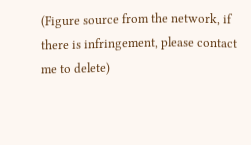(Figure source from the network, if there is infringement, please contact me to delete)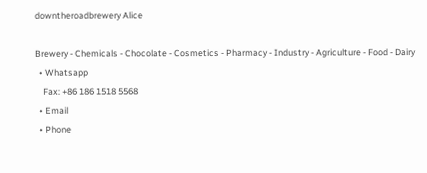downtheroadbrewery Alice

Brewery - Chemicals - Chocolate - Cosmetics - Pharmacy - Industry - Agriculture - Food - Dairy
  • Whatsapp
    Fax: +86 186 1518 5568
  • Email
  • Phone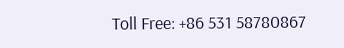Toll Free: +86 531 58780867